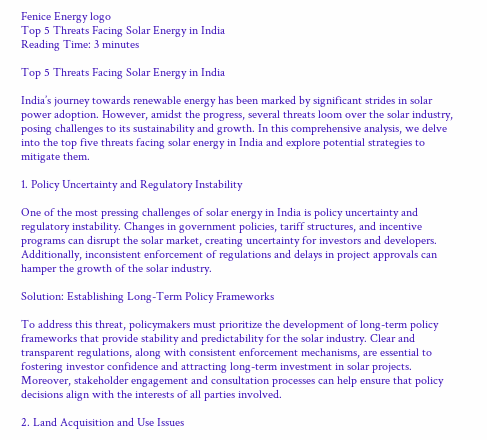Fenice Energy logo
Top 5 Threats Facing Solar Energy in India
Reading Time: 3 minutes

Top 5 Threats Facing Solar Energy in India

India’s journey towards renewable energy has been marked by significant strides in solar power adoption. However, amidst the progress, several threats loom over the solar industry, posing challenges to its sustainability and growth. In this comprehensive analysis, we delve into the top five threats facing solar energy in India and explore potential strategies to mitigate them.

1. Policy Uncertainty and Regulatory Instability

One of the most pressing challenges of solar energy in India is policy uncertainty and regulatory instability. Changes in government policies, tariff structures, and incentive programs can disrupt the solar market, creating uncertainty for investors and developers. Additionally, inconsistent enforcement of regulations and delays in project approvals can hamper the growth of the solar industry.

Solution: Establishing Long-Term Policy Frameworks

To address this threat, policymakers must prioritize the development of long-term policy frameworks that provide stability and predictability for the solar industry. Clear and transparent regulations, along with consistent enforcement mechanisms, are essential to fostering investor confidence and attracting long-term investment in solar projects. Moreover, stakeholder engagement and consultation processes can help ensure that policy decisions align with the interests of all parties involved.

2. Land Acquisition and Use Issues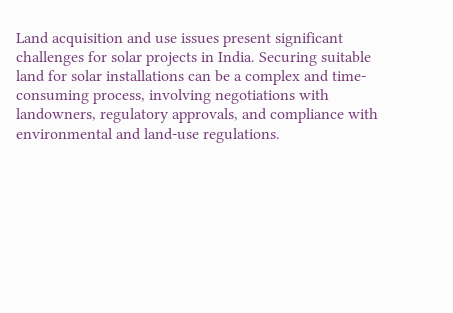Land acquisition and use issues present significant challenges for solar projects in India. Securing suitable land for solar installations can be a complex and time-consuming process, involving negotiations with landowners, regulatory approvals, and compliance with environmental and land-use regulations.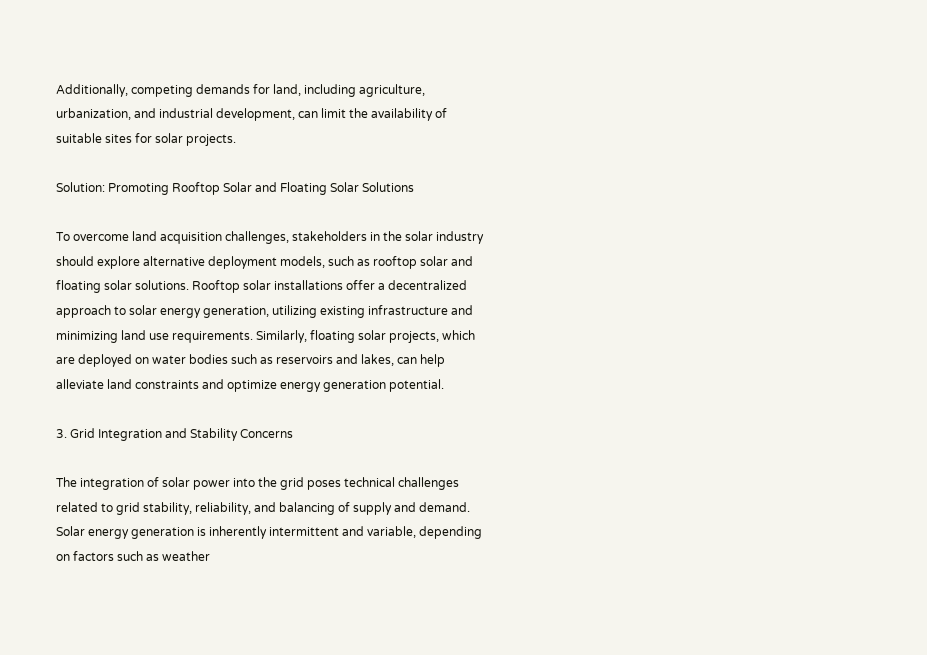Additionally, competing demands for land, including agriculture, urbanization, and industrial development, can limit the availability of suitable sites for solar projects.

Solution: Promoting Rooftop Solar and Floating Solar Solutions

To overcome land acquisition challenges, stakeholders in the solar industry should explore alternative deployment models, such as rooftop solar and floating solar solutions. Rooftop solar installations offer a decentralized approach to solar energy generation, utilizing existing infrastructure and minimizing land use requirements. Similarly, floating solar projects, which are deployed on water bodies such as reservoirs and lakes, can help alleviate land constraints and optimize energy generation potential.

3. Grid Integration and Stability Concerns

The integration of solar power into the grid poses technical challenges related to grid stability, reliability, and balancing of supply and demand. Solar energy generation is inherently intermittent and variable, depending on factors such as weather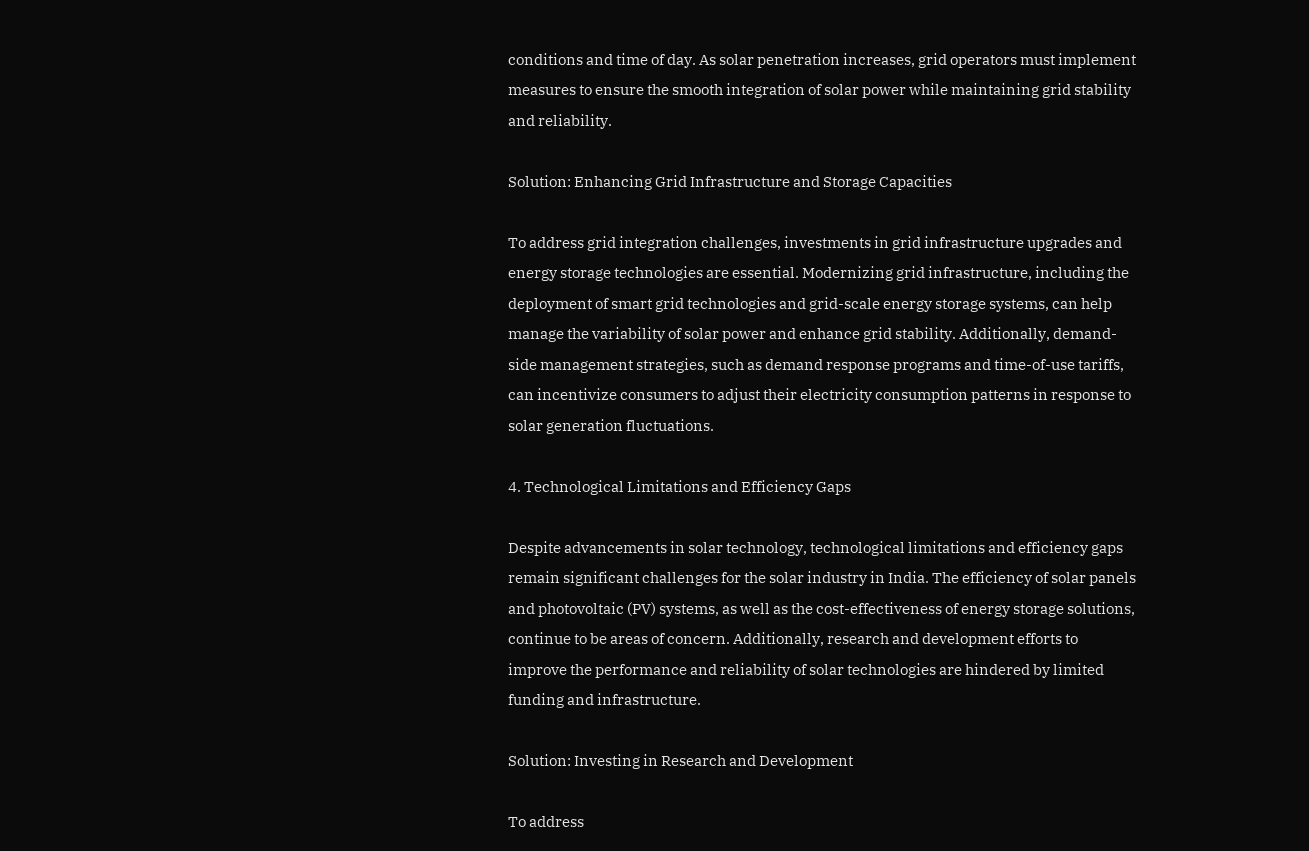conditions and time of day. As solar penetration increases, grid operators must implement measures to ensure the smooth integration of solar power while maintaining grid stability and reliability.

Solution: Enhancing Grid Infrastructure and Storage Capacities

To address grid integration challenges, investments in grid infrastructure upgrades and energy storage technologies are essential. Modernizing grid infrastructure, including the deployment of smart grid technologies and grid-scale energy storage systems, can help manage the variability of solar power and enhance grid stability. Additionally, demand-side management strategies, such as demand response programs and time-of-use tariffs, can incentivize consumers to adjust their electricity consumption patterns in response to solar generation fluctuations.

4. Technological Limitations and Efficiency Gaps

Despite advancements in solar technology, technological limitations and efficiency gaps remain significant challenges for the solar industry in India. The efficiency of solar panels and photovoltaic (PV) systems, as well as the cost-effectiveness of energy storage solutions, continue to be areas of concern. Additionally, research and development efforts to improve the performance and reliability of solar technologies are hindered by limited funding and infrastructure.

Solution: Investing in Research and Development

To address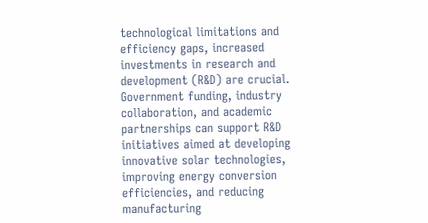technological limitations and efficiency gaps, increased investments in research and development (R&D) are crucial. Government funding, industry collaboration, and academic partnerships can support R&D initiatives aimed at developing innovative solar technologies, improving energy conversion efficiencies, and reducing manufacturing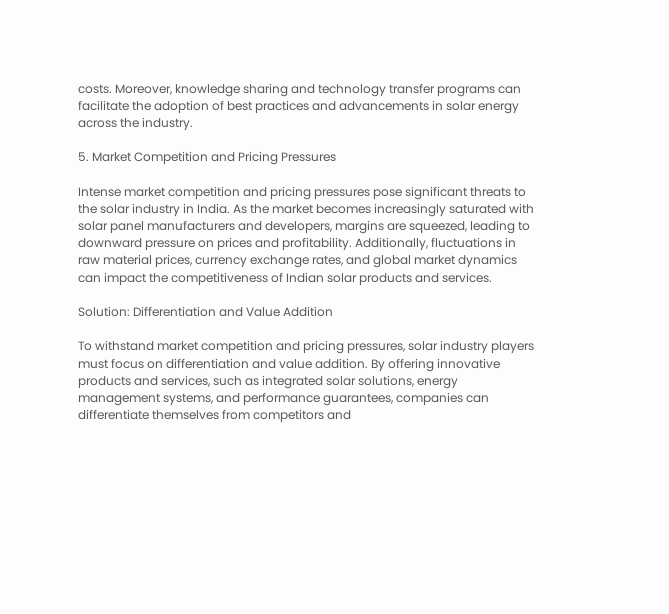costs. Moreover, knowledge sharing and technology transfer programs can facilitate the adoption of best practices and advancements in solar energy across the industry.

5. Market Competition and Pricing Pressures

Intense market competition and pricing pressures pose significant threats to the solar industry in India. As the market becomes increasingly saturated with solar panel manufacturers and developers, margins are squeezed, leading to downward pressure on prices and profitability. Additionally, fluctuations in raw material prices, currency exchange rates, and global market dynamics can impact the competitiveness of Indian solar products and services.

Solution: Differentiation and Value Addition

To withstand market competition and pricing pressures, solar industry players must focus on differentiation and value addition. By offering innovative products and services, such as integrated solar solutions, energy management systems, and performance guarantees, companies can differentiate themselves from competitors and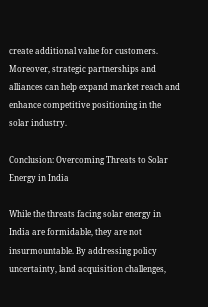create additional value for customers. Moreover, strategic partnerships and alliances can help expand market reach and enhance competitive positioning in the solar industry.

Conclusion: Overcoming Threats to Solar Energy in India

While the threats facing solar energy in India are formidable, they are not insurmountable. By addressing policy uncertainty, land acquisition challenges,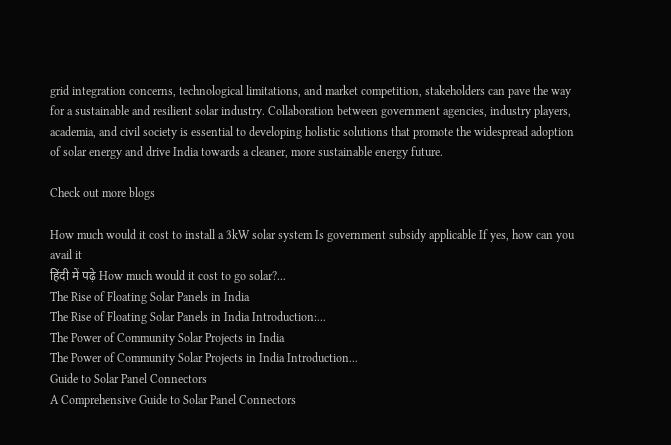grid integration concerns, technological limitations, and market competition, stakeholders can pave the way for a sustainable and resilient solar industry. Collaboration between government agencies, industry players, academia, and civil society is essential to developing holistic solutions that promote the widespread adoption of solar energy and drive India towards a cleaner, more sustainable energy future.

Check out more blogs

How much would it cost to install a 3kW solar system Is government subsidy applicable If yes, how can you avail it
हिंदी में पढ़े How much would it cost to go solar?...
The Rise of Floating Solar Panels in India
The Rise of Floating Solar Panels in India Introduction:...
The Power of Community Solar Projects in India
The Power of Community Solar Projects in India Introduction...
Guide to Solar Panel Connectors
A Comprehensive Guide to Solar Panel Connectors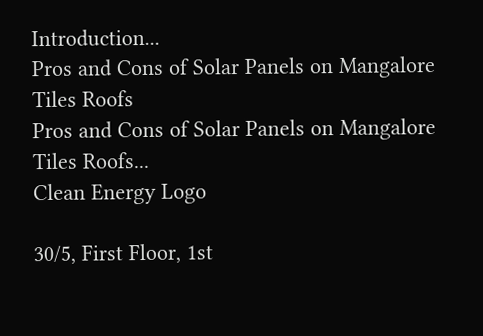Introduction...
Pros and Cons of Solar Panels on Mangalore Tiles Roofs
Pros and Cons of Solar Panels on Mangalore Tiles Roofs...
Clean Energy Logo

30/5, First Floor, 1st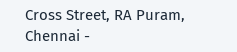Cross Street, RA Puram, Chennai -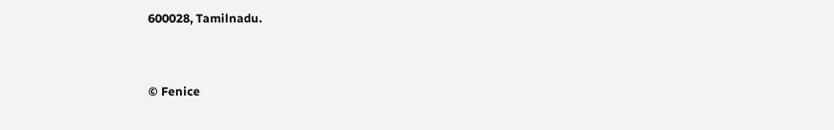600028, Tamilnadu.


© Fenice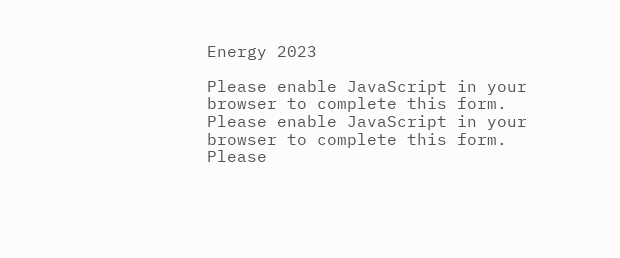Energy 2023

Please enable JavaScript in your browser to complete this form.
Please enable JavaScript in your browser to complete this form.
Please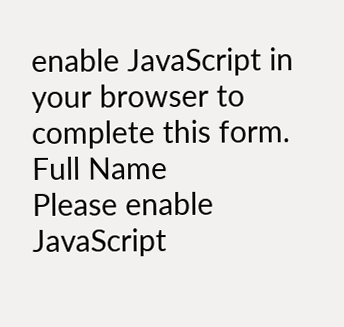enable JavaScript in your browser to complete this form.
Full Name
Please enable JavaScript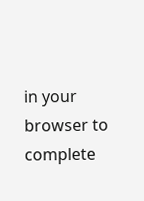in your browser to complete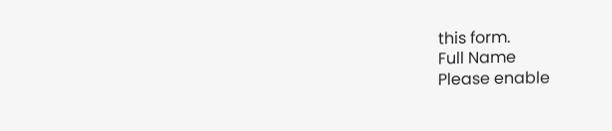this form.
Full Name
Please enable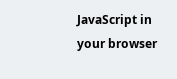JavaScript in your browser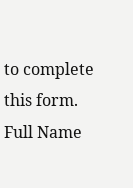to complete this form.
Full Name